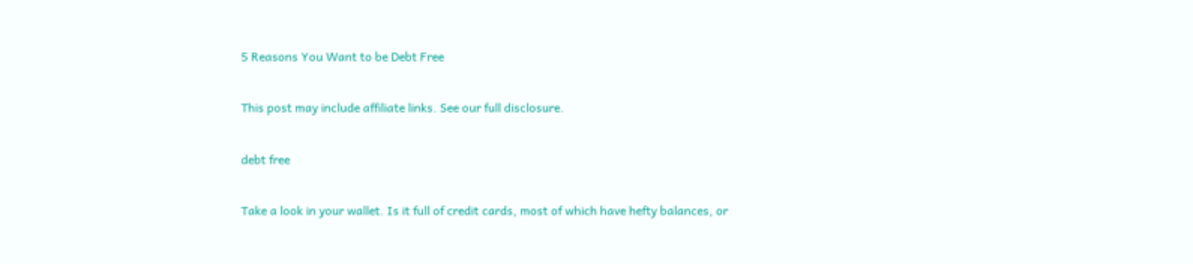5 Reasons You Want to be Debt Free

This post may include affiliate links. See our full disclosure.

debt free

Take a look in your wallet. Is it full of credit cards, most of which have hefty balances, or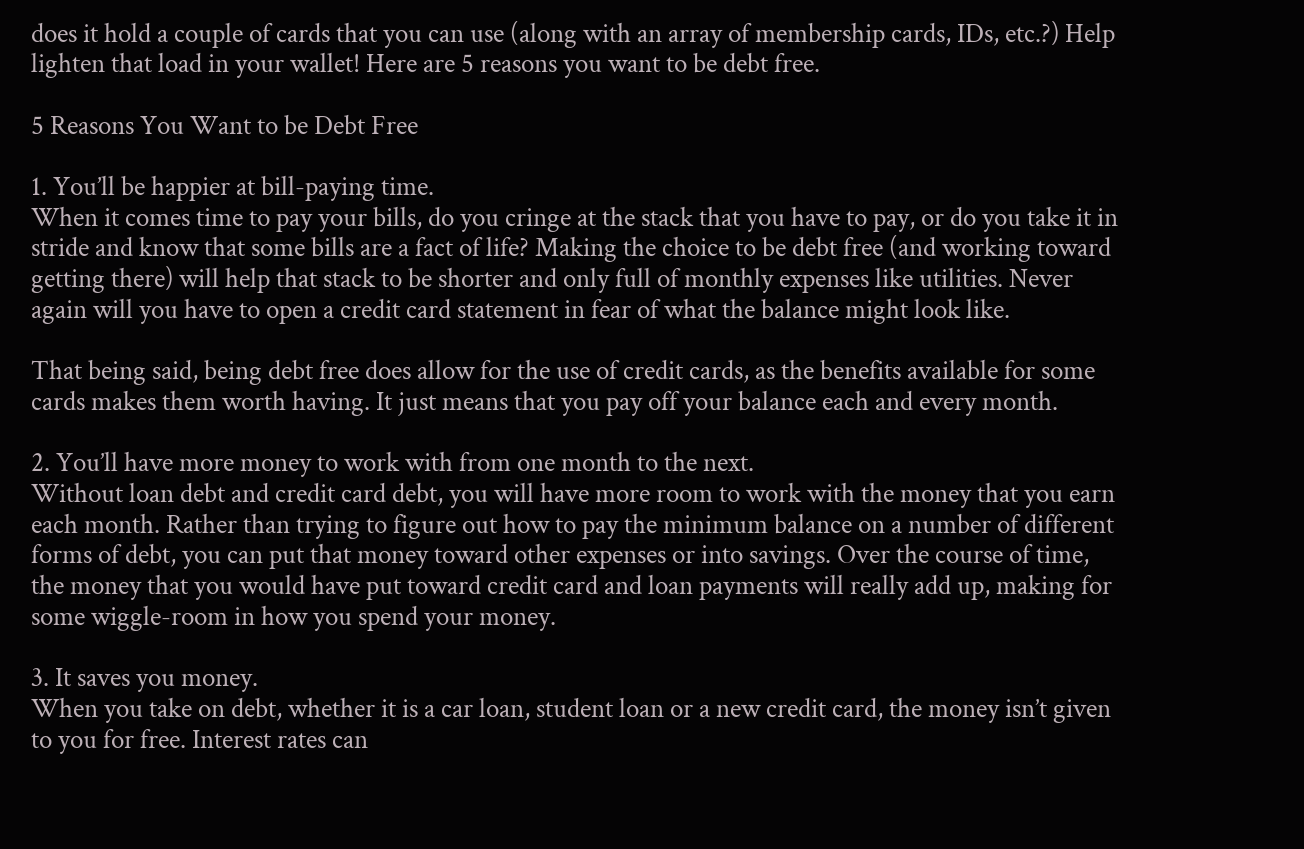does it hold a couple of cards that you can use (along with an array of membership cards, IDs, etc.?) Help lighten that load in your wallet! Here are 5 reasons you want to be debt free.

5 Reasons You Want to be Debt Free

1. You’ll be happier at bill-paying time.
When it comes time to pay your bills, do you cringe at the stack that you have to pay, or do you take it in stride and know that some bills are a fact of life? Making the choice to be debt free (and working toward getting there) will help that stack to be shorter and only full of monthly expenses like utilities. Never again will you have to open a credit card statement in fear of what the balance might look like.

That being said, being debt free does allow for the use of credit cards, as the benefits available for some cards makes them worth having. It just means that you pay off your balance each and every month.

2. You’ll have more money to work with from one month to the next.
Without loan debt and credit card debt, you will have more room to work with the money that you earn each month. Rather than trying to figure out how to pay the minimum balance on a number of different forms of debt, you can put that money toward other expenses or into savings. Over the course of time, the money that you would have put toward credit card and loan payments will really add up, making for some wiggle-room in how you spend your money.

3. It saves you money.
When you take on debt, whether it is a car loan, student loan or a new credit card, the money isn’t given to you for free. Interest rates can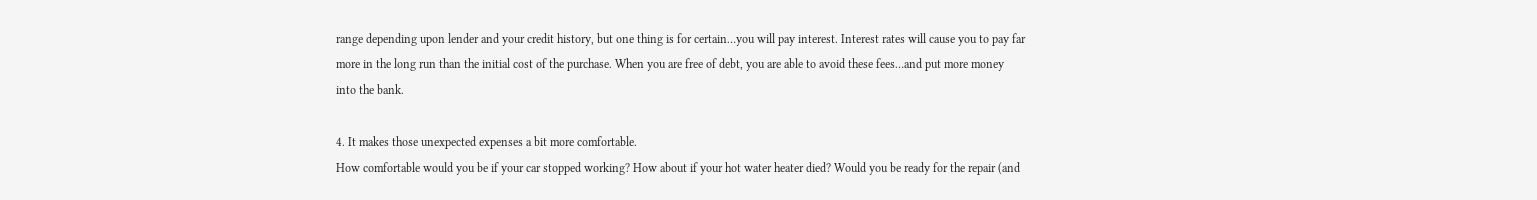range depending upon lender and your credit history, but one thing is for certain…you will pay interest. Interest rates will cause you to pay far more in the long run than the initial cost of the purchase. When you are free of debt, you are able to avoid these fees…and put more money into the bank.

4. It makes those unexpected expenses a bit more comfortable.
How comfortable would you be if your car stopped working? How about if your hot water heater died? Would you be ready for the repair (and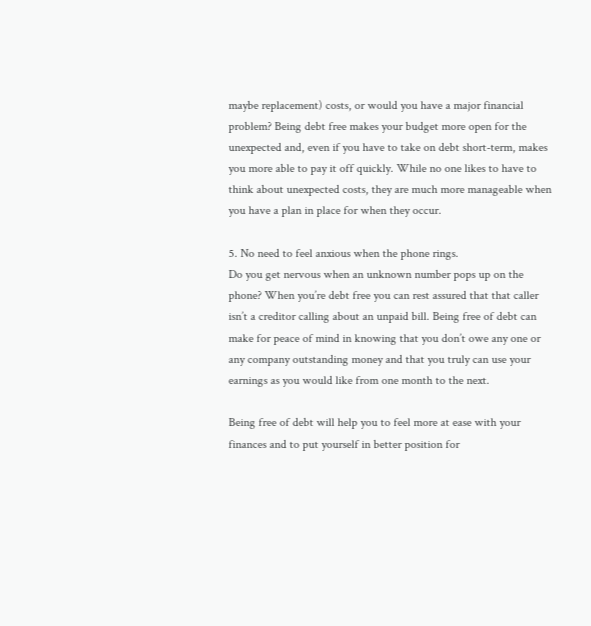maybe replacement) costs, or would you have a major financial problem? Being debt free makes your budget more open for the unexpected and, even if you have to take on debt short-term, makes you more able to pay it off quickly. While no one likes to have to think about unexpected costs, they are much more manageable when you have a plan in place for when they occur.

5. No need to feel anxious when the phone rings.
Do you get nervous when an unknown number pops up on the phone? When you’re debt free you can rest assured that that caller isn’t a creditor calling about an unpaid bill. Being free of debt can make for peace of mind in knowing that you don’t owe any one or any company outstanding money and that you truly can use your earnings as you would like from one month to the next.

Being free of debt will help you to feel more at ease with your finances and to put yourself in better position for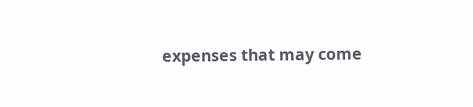expenses that may come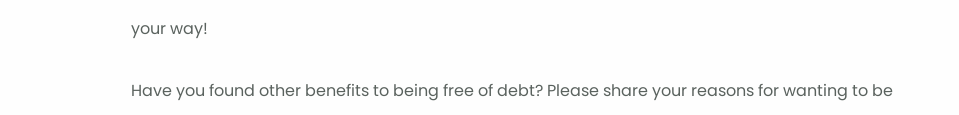your way!

Have you found other benefits to being free of debt? Please share your reasons for wanting to be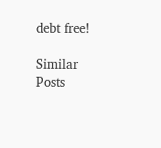debt free!

Similar Posts